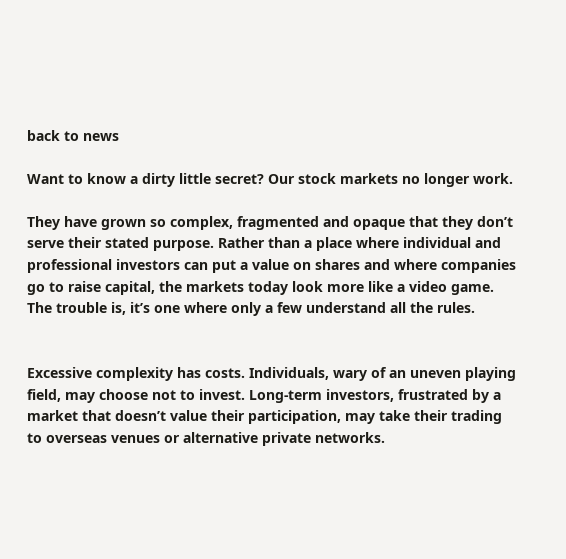back to news

Want to know a dirty little secret? Our stock markets no longer work.

They have grown so complex, fragmented and opaque that they don’t serve their stated purpose. Rather than a place where individual and professional investors can put a value on shares and where companies go to raise capital, the markets today look more like a video game. The trouble is, it’s one where only a few understand all the rules.


Excessive complexity has costs. Individuals, wary of an uneven playing field, may choose not to invest. Long-term investors, frustrated by a market that doesn’t value their participation, may take their trading to overseas venues or alternative private networks.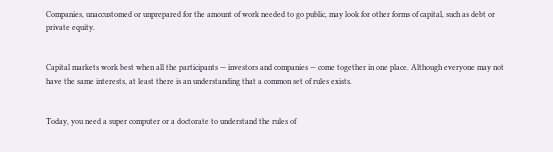Companies, unaccustomed or unprepared for the amount of work needed to go public, may look for other forms of capital, such as debt or private equity.


Capital markets work best when all the participants — investors and companies — come together in one place. Although everyone may not have the same interests, at least there is an understanding that a common set of rules exists.


Today, you need a super computer or a doctorate to understand the rules of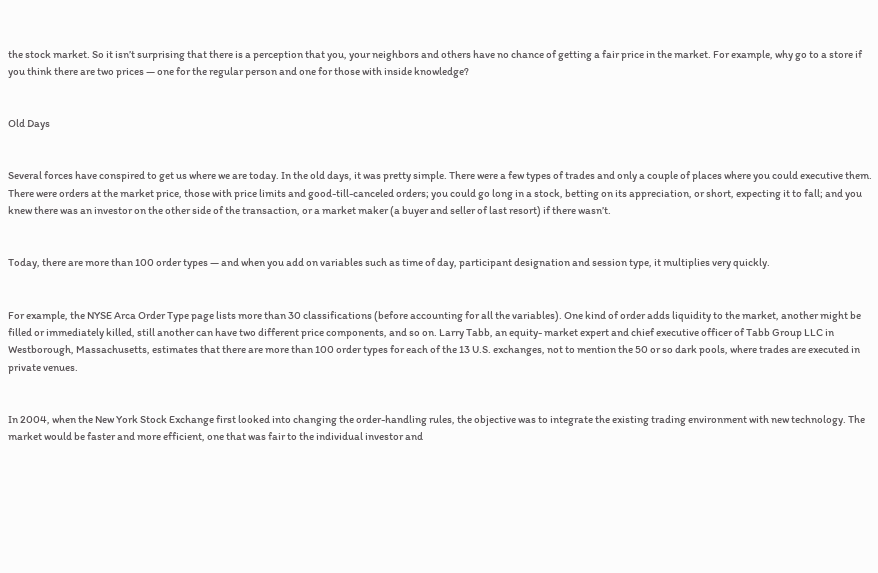the stock market. So it isn’t surprising that there is a perception that you, your neighbors and others have no chance of getting a fair price in the market. For example, why go to a store if you think there are two prices — one for the regular person and one for those with inside knowledge?


Old Days


Several forces have conspired to get us where we are today. In the old days, it was pretty simple. There were a few types of trades and only a couple of places where you could executive them. There were orders at the market price, those with price limits and good-till-canceled orders; you could go long in a stock, betting on its appreciation, or short, expecting it to fall; and you knew there was an investor on the other side of the transaction, or a market maker (a buyer and seller of last resort) if there wasn’t.


Today, there are more than 100 order types — and when you add on variables such as time of day, participant designation and session type, it multiplies very quickly.


For example, the NYSE Arca Order Type page lists more than 30 classifications (before accounting for all the variables). One kind of order adds liquidity to the market, another might be filled or immediately killed, still another can have two different price components, and so on. Larry Tabb, an equity- market expert and chief executive officer of Tabb Group LLC in Westborough, Massachusetts, estimates that there are more than 100 order types for each of the 13 U.S. exchanges, not to mention the 50 or so dark pools, where trades are executed in private venues.


In 2004, when the New York Stock Exchange first looked into changing the order-handling rules, the objective was to integrate the existing trading environment with new technology. The market would be faster and more efficient, one that was fair to the individual investor and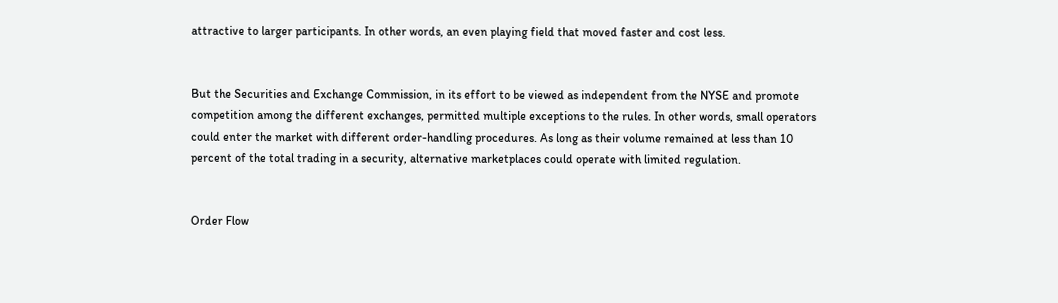attractive to larger participants. In other words, an even playing field that moved faster and cost less.


But the Securities and Exchange Commission, in its effort to be viewed as independent from the NYSE and promote competition among the different exchanges, permitted multiple exceptions to the rules. In other words, small operators could enter the market with different order-handling procedures. As long as their volume remained at less than 10 percent of the total trading in a security, alternative marketplaces could operate with limited regulation.


Order Flow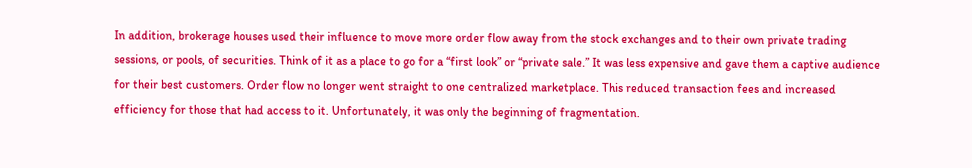In addition, brokerage houses used their influence to move more order flow away from the stock exchanges and to their own private trading sessions, or pools, of securities. Think of it as a place to go for a “first look” or “private sale.” It was less expensive and gave them a captive audience for their best customers. Order flow no longer went straight to one centralized marketplace. This reduced transaction fees and increased efficiency for those that had access to it. Unfortunately, it was only the beginning of fragmentation.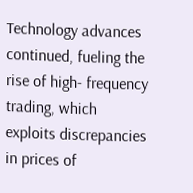Technology advances continued, fueling the rise of high- frequency trading, which exploits discrepancies in prices of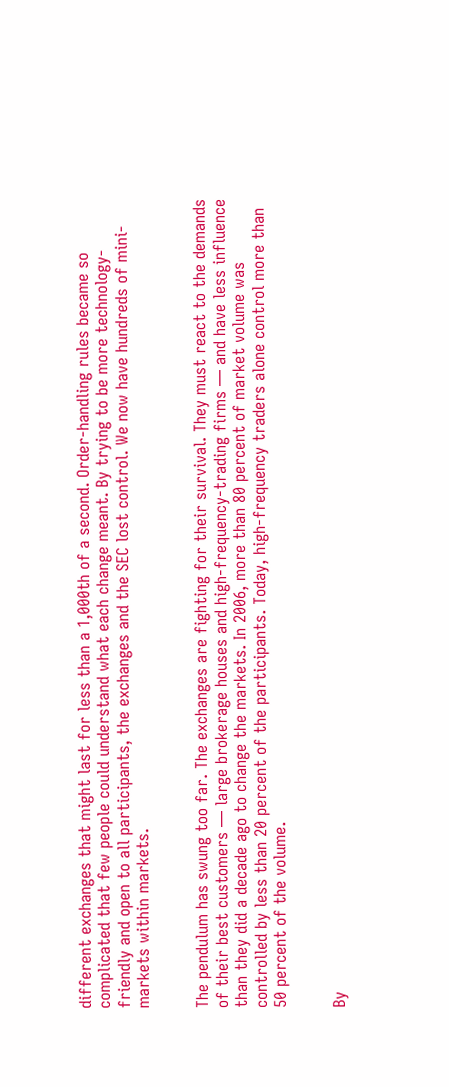different exchanges that might last for less than a 1,000th of a second. Order-handling rules became so complicated that few people could understand what each change meant. By trying to be more technology-friendly and open to all participants, the exchanges and the SEC lost control. We now have hundreds of mini-markets within markets.


The pendulum has swung too far. The exchanges are fighting for their survival. They must react to the demands of their best customers — large brokerage houses and high-frequency-trading firms — and have less influence than they did a decade ago to change the markets. In 2006, more than 80 percent of market volume was controlled by less than 20 percent of the participants. Today, high-frequency traders alone control more than 50 percent of the volume.


By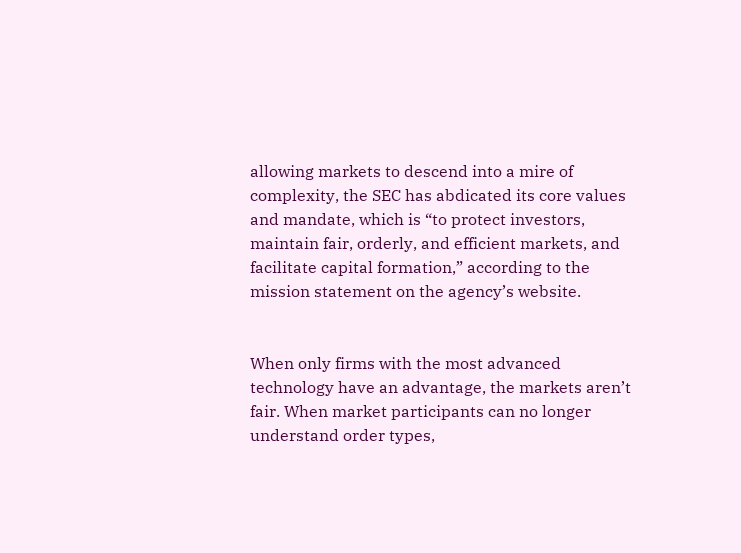allowing markets to descend into a mire of complexity, the SEC has abdicated its core values and mandate, which is “to protect investors, maintain fair, orderly, and efficient markets, and facilitate capital formation,” according to the mission statement on the agency’s website.


When only firms with the most advanced technology have an advantage, the markets aren’t fair. When market participants can no longer understand order types,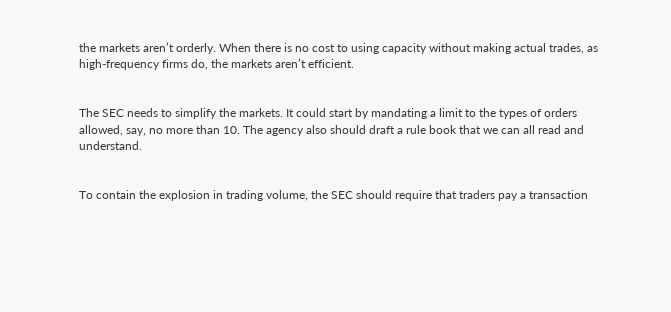the markets aren’t orderly. When there is no cost to using capacity without making actual trades, as high-frequency firms do, the markets aren’t efficient.


The SEC needs to simplify the markets. It could start by mandating a limit to the types of orders allowed, say, no more than 10. The agency also should draft a rule book that we can all read and understand.


To contain the explosion in trading volume, the SEC should require that traders pay a transaction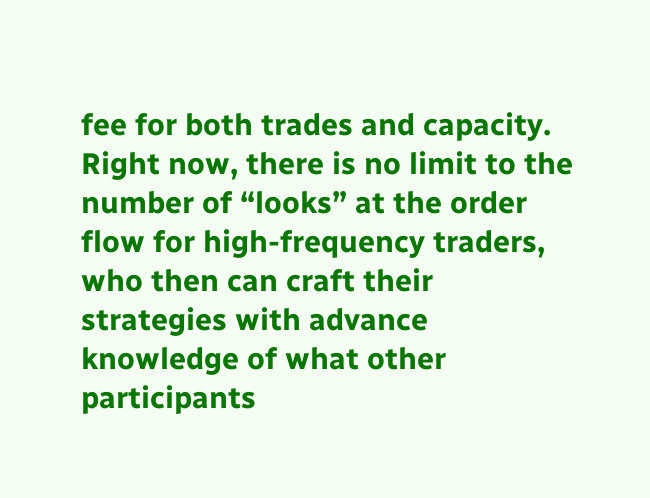fee for both trades and capacity. Right now, there is no limit to the number of “looks” at the order flow for high-frequency traders, who then can craft their strategies with advance knowledge of what other participants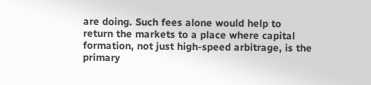are doing. Such fees alone would help to return the markets to a place where capital formation, not just high-speed arbitrage, is the primary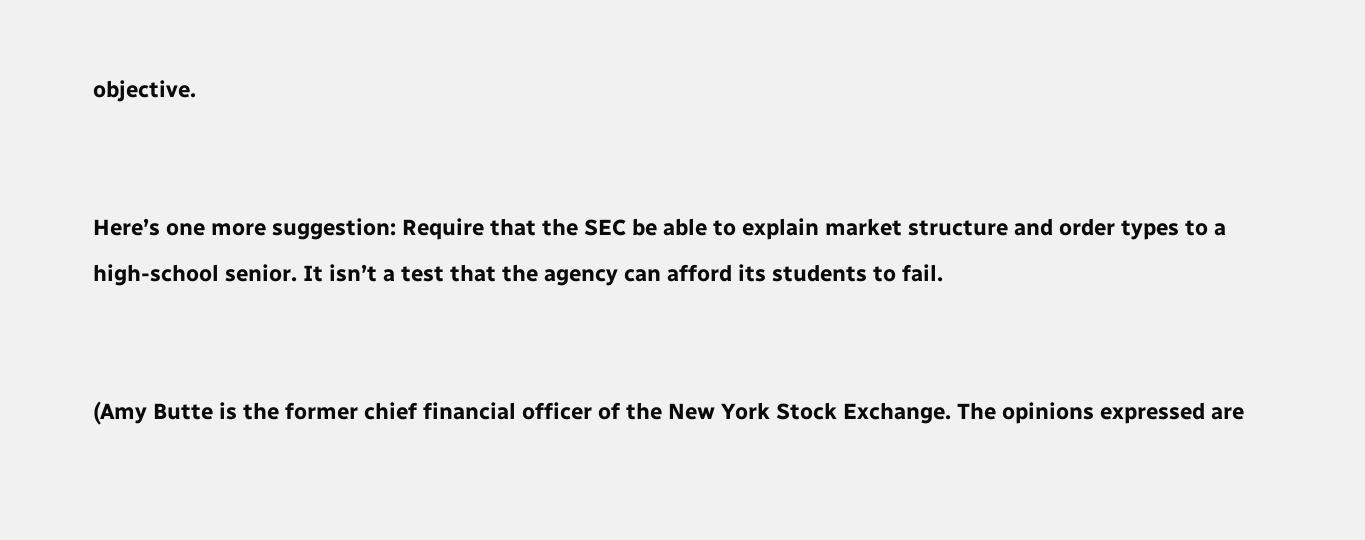objective.


Here’s one more suggestion: Require that the SEC be able to explain market structure and order types to a high-school senior. It isn’t a test that the agency can afford its students to fail.


(Amy Butte is the former chief financial officer of the New York Stock Exchange. The opinions expressed are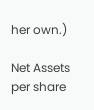her own.)

Net Assets per share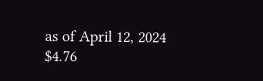as of April 12, 2024
$4.76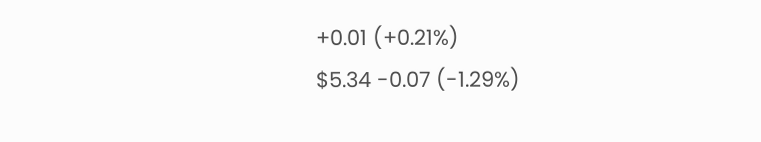+0.01 (+0.21%)
$5.34 -0.07 (-1.29%)